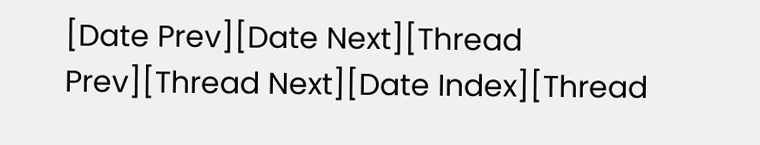[Date Prev][Date Next][Thread Prev][Thread Next][Date Index][Thread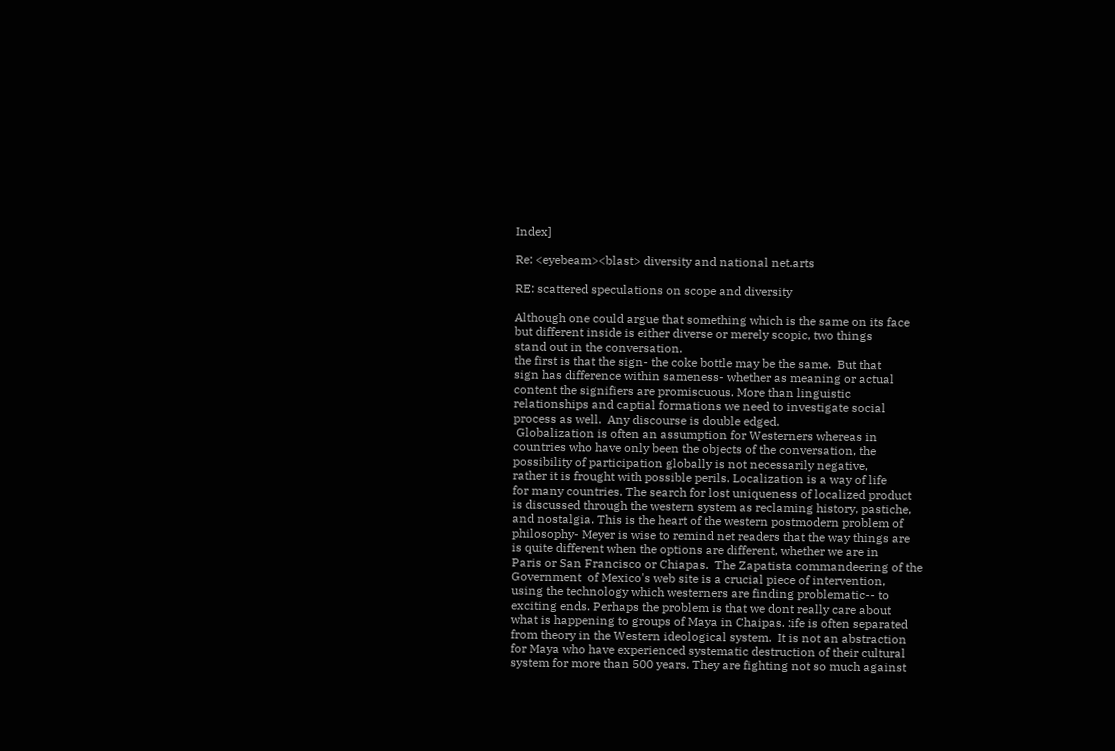Index]

Re: <eyebeam><blast> diversity and national net.arts

RE: scattered speculations on scope and diversity

Although one could argue that something which is the same on its face
but different inside is either diverse or merely scopic, two things
stand out in the conversation.
the first is that the sign- the coke bottle may be the same.  But that
sign has difference within sameness- whether as meaning or actual
content the signifiers are promiscuous. More than linguistic
relationships and captial formations we need to investigate social
process as well.  Any discourse is double edged.
 Globalization is often an assumption for Westerners whereas in
countries who have only been the objects of the conversation, the
possibility of participation globally is not necessarily negative,
rather it is frought with possible perils. Localization is a way of life
for many countries. The search for lost uniqueness of localized product
is discussed through the western system as reclaming history, pastiche,
and nostalgia. This is the heart of the western postmodern problem of
philosophy- Meyer is wise to remind net readers that the way things are
is quite different when the options are different, whether we are in
Paris or San Francisco or Chiapas.  The Zapatista commandeering of the
Government  of Mexico's web site is a crucial piece of intervention,
using the technology which westerners are finding problematic-- to
exciting ends. Perhaps the problem is that we dont really care about
what is happening to groups of Maya in Chaipas. :ife is often separated
from theory in the Western ideological system.  It is not an abstraction
for Maya who have experienced systematic destruction of their cultural
system for more than 500 years. They are fighting not so much against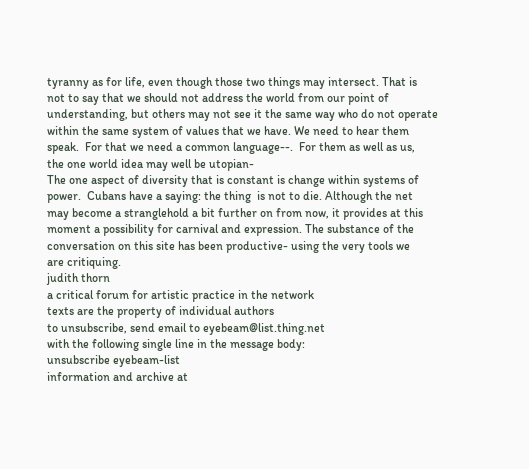tyranny as for life, even though those two things may intersect. That is
not to say that we should not address the world from our point of
understanding, but others may not see it the same way who do not operate
within the same system of values that we have. We need to hear them
speak.  For that we need a common language--.  For them as well as us,
the one world idea may well be utopian-
The one aspect of diversity that is constant is change within systems of
power.  Cubans have a saying: the thing  is not to die. Although the net
may become a stranglehold a bit further on from now, it provides at this
moment a possibility for carnival and expression. The substance of the
conversation on this site has been productive- using the very tools we
are critiquing.
judith thorn
a critical forum for artistic practice in the network
texts are the property of individual authors
to unsubscribe, send email to eyebeam@list.thing.net
with the following single line in the message body:
unsubscribe eyebeam-list
information and archive at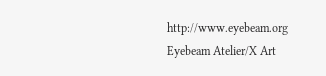http://www.eyebeam.org
Eyebeam Atelier/X Art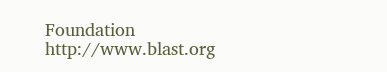Foundation http://www.blast.org